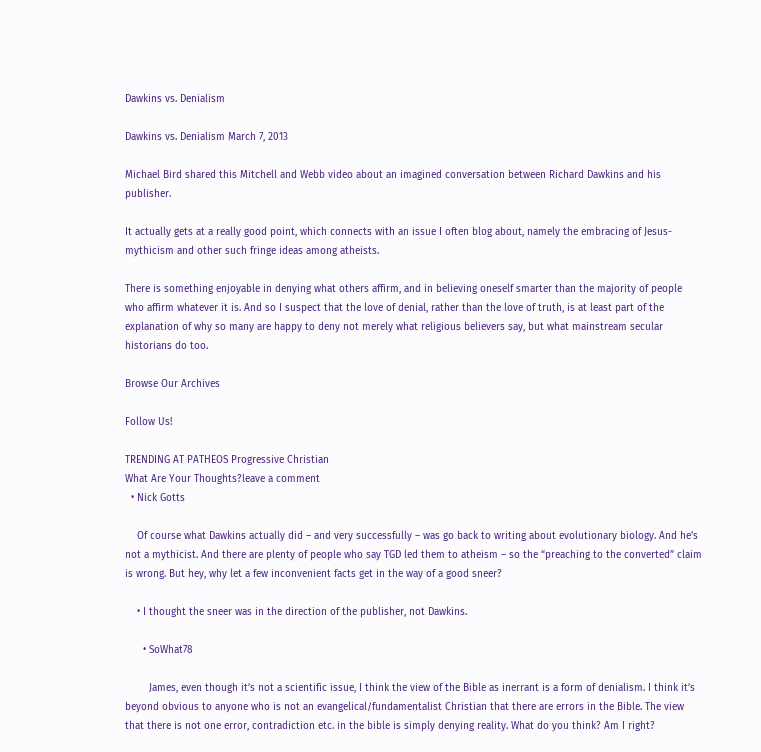Dawkins vs. Denialism

Dawkins vs. Denialism March 7, 2013

Michael Bird shared this Mitchell and Webb video about an imagined conversation between Richard Dawkins and his publisher.

It actually gets at a really good point, which connects with an issue I often blog about, namely the embracing of Jesus-mythicism and other such fringe ideas among atheists.

There is something enjoyable in denying what others affirm, and in believing oneself smarter than the majority of people who affirm whatever it is. And so I suspect that the love of denial, rather than the love of truth, is at least part of the explanation of why so many are happy to deny not merely what religious believers say, but what mainstream secular historians do too.

Browse Our Archives

Follow Us!

TRENDING AT PATHEOS Progressive Christian
What Are Your Thoughts?leave a comment
  • Nick Gotts

    Of course what Dawkins actually did – and very successfully – was go back to writing about evolutionary biology. And he’s not a mythicist. And there are plenty of people who say TGD led them to atheism – so the “preaching to the converted” claim is wrong. But hey, why let a few inconvenient facts get in the way of a good sneer?

    • I thought the sneer was in the direction of the publisher, not Dawkins.

      • SoWhat78

        James, even though it’s not a scientific issue, I think the view of the Bible as inerrant is a form of denialism. I think it’s beyond obvious to anyone who is not an evangelical/fundamentalist Christian that there are errors in the Bible. The view that there is not one error, contradiction etc. in the bible is simply denying reality. What do you think? Am I right?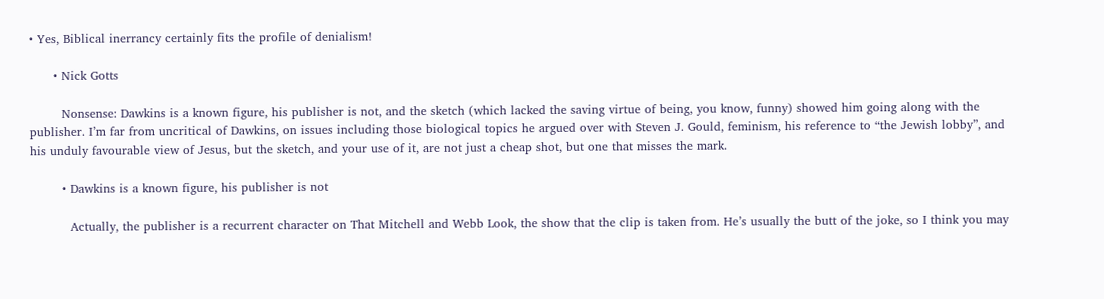• Yes, Biblical inerrancy certainly fits the profile of denialism!

      • Nick Gotts

        Nonsense: Dawkins is a known figure, his publisher is not, and the sketch (which lacked the saving virtue of being, you know, funny) showed him going along with the publisher. I’m far from uncritical of Dawkins, on issues including those biological topics he argued over with Steven J. Gould, feminism, his reference to “the Jewish lobby”, and his unduly favourable view of Jesus, but the sketch, and your use of it, are not just a cheap shot, but one that misses the mark.

        • Dawkins is a known figure, his publisher is not

          Actually, the publisher is a recurrent character on That Mitchell and Webb Look, the show that the clip is taken from. He’s usually the butt of the joke, so I think you may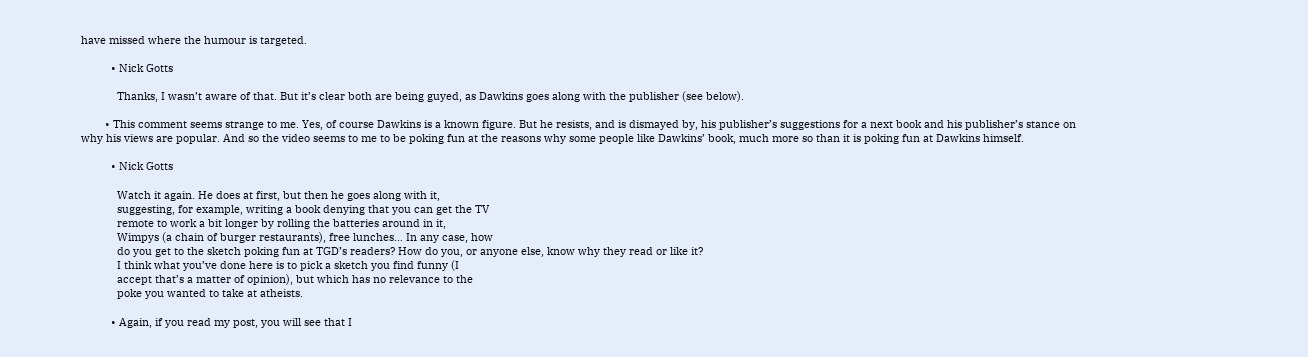have missed where the humour is targeted.

          • Nick Gotts

            Thanks, I wasn’t aware of that. But it’s clear both are being guyed, as Dawkins goes along with the publisher (see below).

        • This comment seems strange to me. Yes, of course Dawkins is a known figure. But he resists, and is dismayed by, his publisher’s suggestions for a next book and his publisher’s stance on why his views are popular. And so the video seems to me to be poking fun at the reasons why some people like Dawkins’ book, much more so than it is poking fun at Dawkins himself.

          • Nick Gotts

            Watch it again. He does at first, but then he goes along with it,
            suggesting, for example, writing a book denying that you can get the TV
            remote to work a bit longer by rolling the batteries around in it,
            Wimpys (a chain of burger restaurants), free lunches… In any case, how
            do you get to the sketch poking fun at TGD’s readers? How do you, or anyone else, know why they read or like it?
            I think what you’ve done here is to pick a sketch you find funny (I
            accept that’s a matter of opinion), but which has no relevance to the
            poke you wanted to take at atheists.

          • Again, if you read my post, you will see that I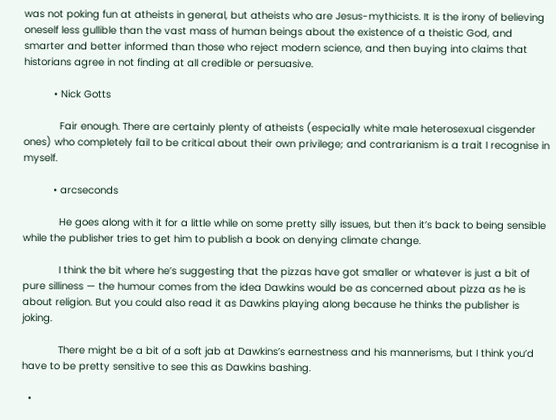was not poking fun at atheists in general, but atheists who are Jesus-mythicists. It is the irony of believing oneself less gullible than the vast mass of human beings about the existence of a theistic God, and smarter and better informed than those who reject modern science, and then buying into claims that historians agree in not finding at all credible or persuasive.

          • Nick Gotts

            Fair enough. There are certainly plenty of atheists (especially white male heterosexual cisgender ones) who completely fail to be critical about their own privilege; and contrarianism is a trait I recognise in myself.

          • arcseconds

            He goes along with it for a little while on some pretty silly issues, but then it’s back to being sensible while the publisher tries to get him to publish a book on denying climate change.

            I think the bit where he’s suggesting that the pizzas have got smaller or whatever is just a bit of pure silliness — the humour comes from the idea Dawkins would be as concerned about pizza as he is about religion. But you could also read it as Dawkins playing along because he thinks the publisher is joking.

            There might be a bit of a soft jab at Dawkins’s earnestness and his mannerisms, but I think you’d have to be pretty sensitive to see this as Dawkins bashing.

  •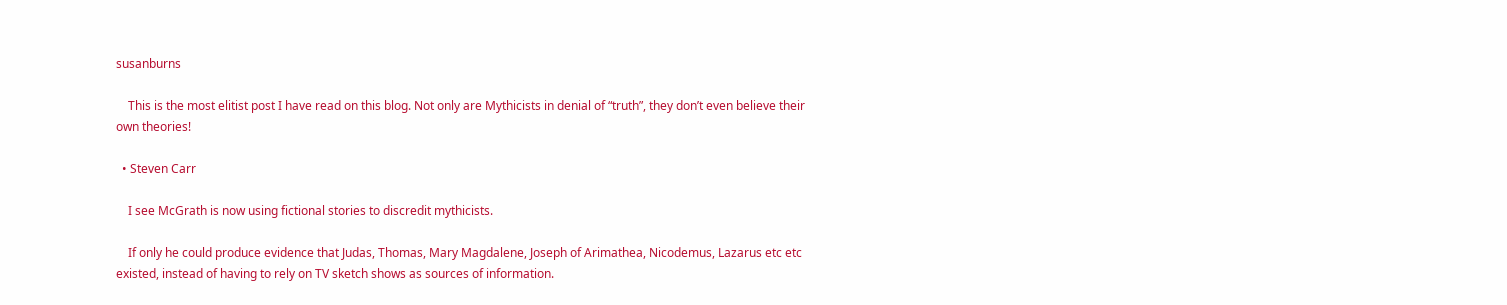susanburns

    This is the most elitist post I have read on this blog. Not only are Mythicists in denial of “truth”, they don’t even believe their own theories!

  • Steven Carr

    I see McGrath is now using fictional stories to discredit mythicists.

    If only he could produce evidence that Judas, Thomas, Mary Magdalene, Joseph of Arimathea, Nicodemus, Lazarus etc etc existed, instead of having to rely on TV sketch shows as sources of information.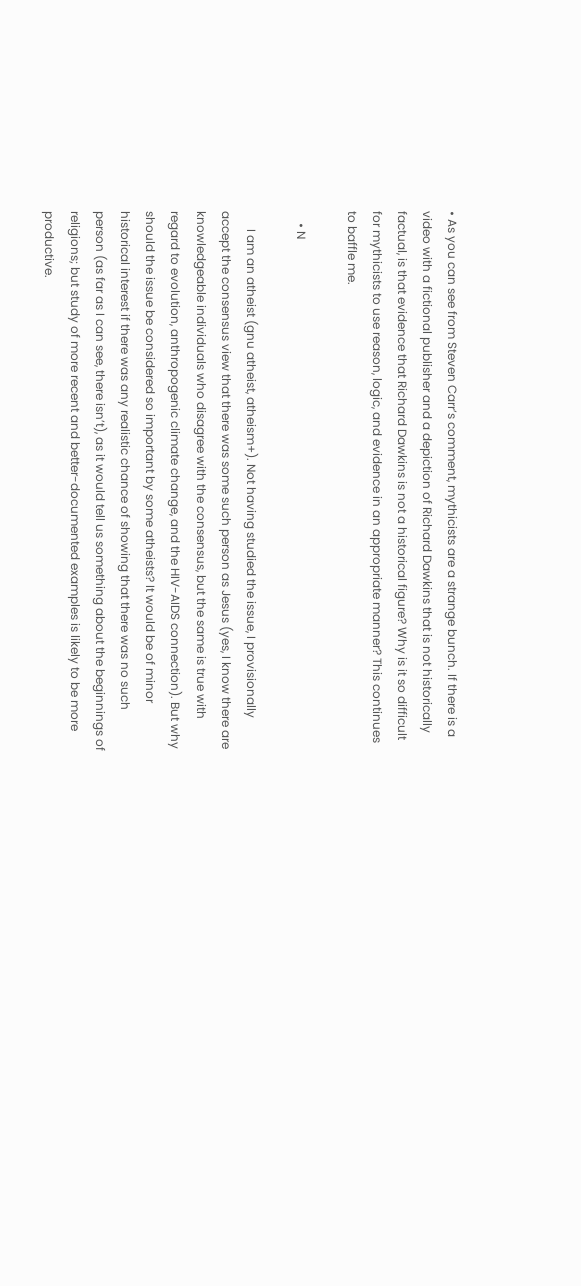• As you can see from Steven Carr’s comment, mythicists are a strange bunch. If there is a video with a fictional publisher and a depiction of Richard Dawkins that is not historically factual, is that evidence that Richard Dawkins is not a historical figure? Why is it so difficult for mythicists to use reason, logic, and evidence in an appropriate manner? This continues to baffle me.

    • N

      I am an atheist (gnu atheist, atheism+). Not having studied the issue, I provisionally accept the consensus view that there was some such person as Jesus (yes, I know there are knowledgeable individuals who disagree with the consensus, but the same is true with regard to evolution, anthropogenic climate change, and the HIV-AIDS connection). But why should the issue be considered so important by some atheists? It would be of minor historical interest if there was any realistic chance of showing that there was no such person (as far as I can see, there isn’t), as it would tell us something about the beginnings of religions; but study of more recent and better-documented examples is likely to be more productive.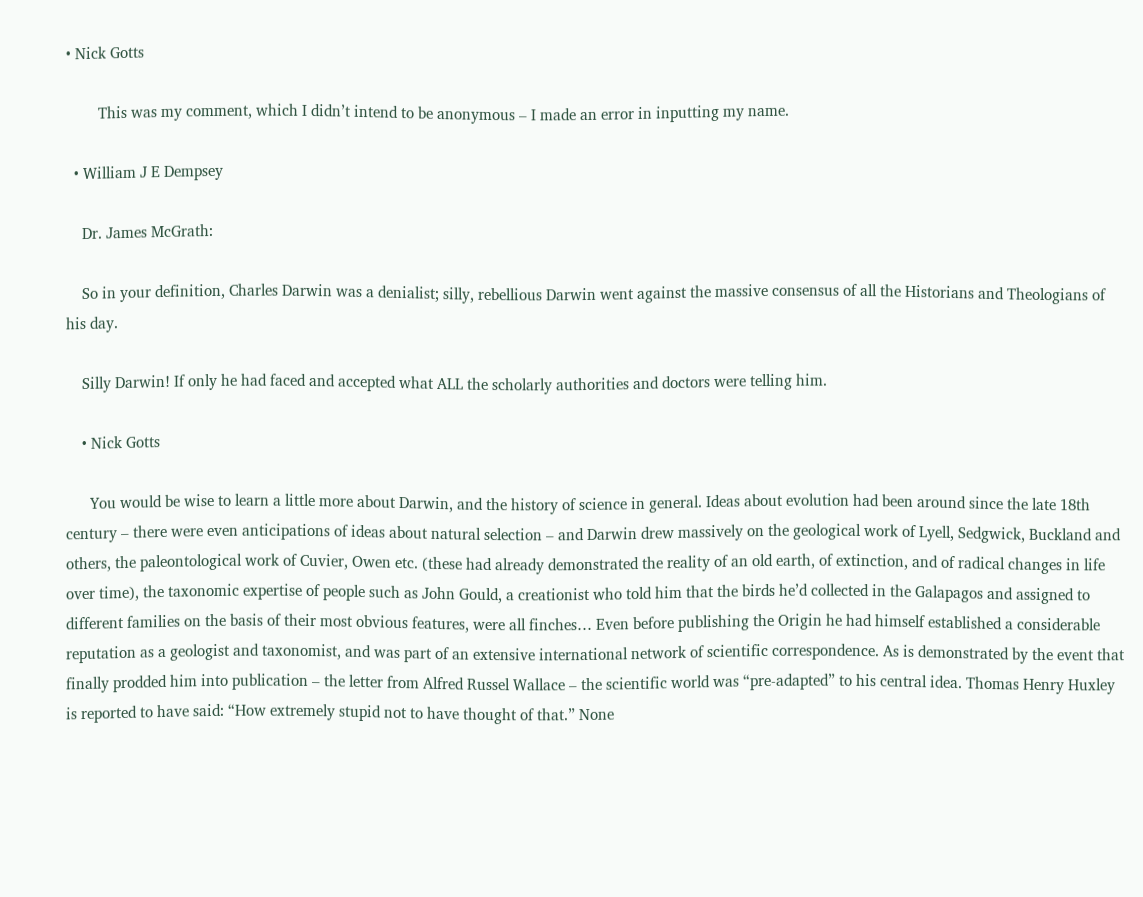• Nick Gotts

        This was my comment, which I didn’t intend to be anonymous – I made an error in inputting my name.

  • William J E Dempsey

    Dr. James McGrath:

    So in your definition, Charles Darwin was a denialist; silly, rebellious Darwin went against the massive consensus of all the Historians and Theologians of his day.

    Silly Darwin! If only he had faced and accepted what ALL the scholarly authorities and doctors were telling him.

    • Nick Gotts

      You would be wise to learn a little more about Darwin, and the history of science in general. Ideas about evolution had been around since the late 18th century – there were even anticipations of ideas about natural selection – and Darwin drew massively on the geological work of Lyell, Sedgwick, Buckland and others, the paleontological work of Cuvier, Owen etc. (these had already demonstrated the reality of an old earth, of extinction, and of radical changes in life over time), the taxonomic expertise of people such as John Gould, a creationist who told him that the birds he’d collected in the Galapagos and assigned to different families on the basis of their most obvious features, were all finches… Even before publishing the Origin he had himself established a considerable reputation as a geologist and taxonomist, and was part of an extensive international network of scientific correspondence. As is demonstrated by the event that finally prodded him into publication – the letter from Alfred Russel Wallace – the scientific world was “pre-adapted” to his central idea. Thomas Henry Huxley is reported to have said: “How extremely stupid not to have thought of that.” None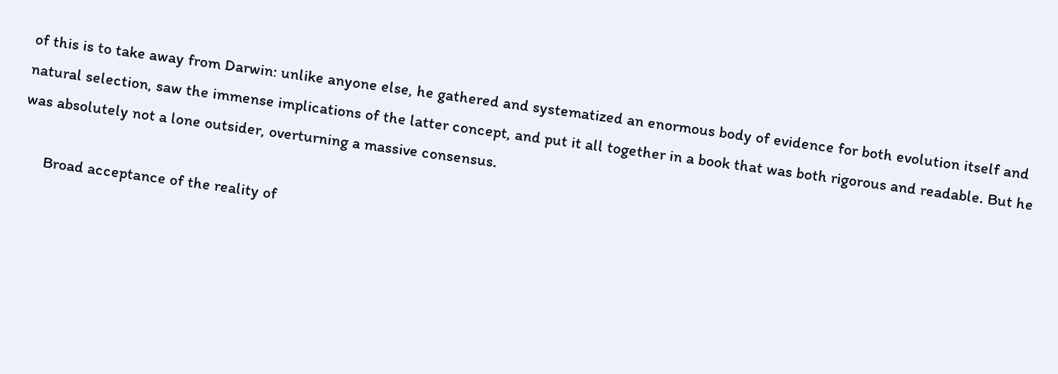of this is to take away from Darwin: unlike anyone else, he gathered and systematized an enormous body of evidence for both evolution itself and natural selection, saw the immense implications of the latter concept, and put it all together in a book that was both rigorous and readable. But he was absolutely not a lone outsider, overturning a massive consensus.

      Broad acceptance of the reality of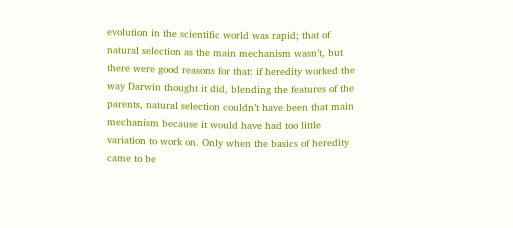evolution in the scientific world was rapid; that of natural selection as the main mechanism wasn’t, but there were good reasons for that: if heredity worked the way Darwin thought it did, blending the features of the parents, natural selection couldn’t have been that main mechanism because it would have had too little variation to work on. Only when the basics of heredity came to be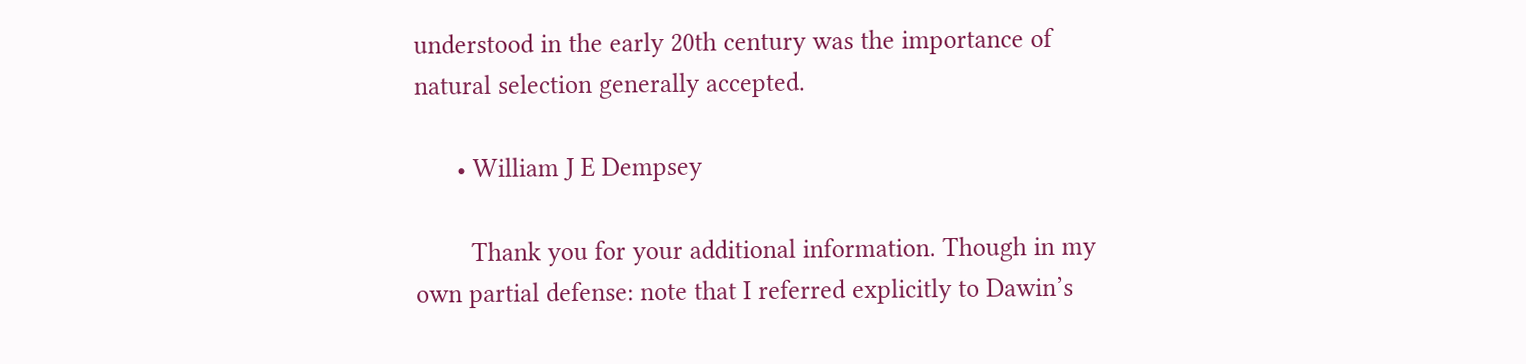understood in the early 20th century was the importance of natural selection generally accepted.

      • William J E Dempsey

        Thank you for your additional information. Though in my own partial defense: note that I referred explicitly to Dawin’s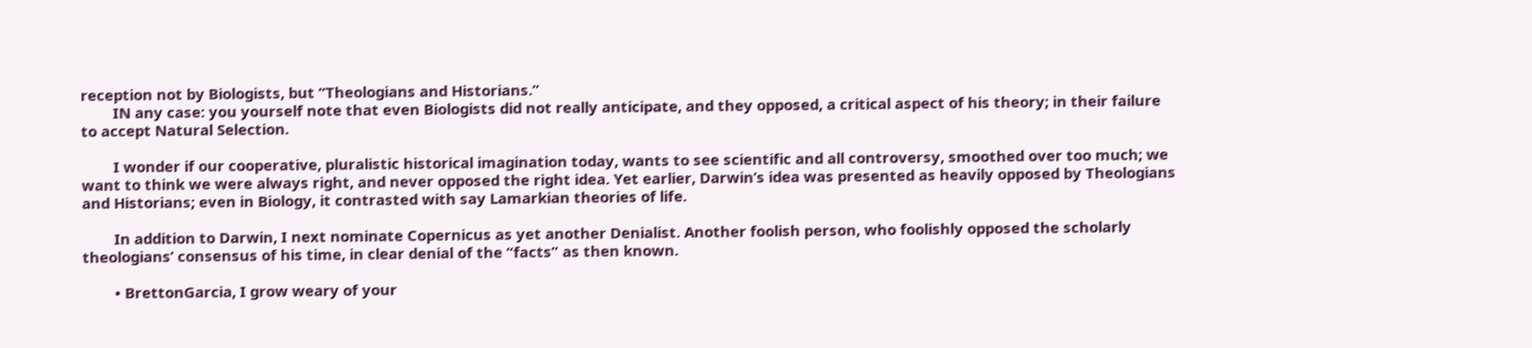reception not by Biologists, but “Theologians and Historians.”
        IN any case: you yourself note that even Biologists did not really anticipate, and they opposed, a critical aspect of his theory; in their failure to accept Natural Selection.

        I wonder if our cooperative, pluralistic historical imagination today, wants to see scientific and all controversy, smoothed over too much; we want to think we were always right, and never opposed the right idea. Yet earlier, Darwin’s idea was presented as heavily opposed by Theologians and Historians; even in Biology, it contrasted with say Lamarkian theories of life.

        In addition to Darwin, I next nominate Copernicus as yet another Denialist. Another foolish person, who foolishly opposed the scholarly theologians’ consensus of his time, in clear denial of the “facts” as then known.

        • BrettonGarcia, I grow weary of your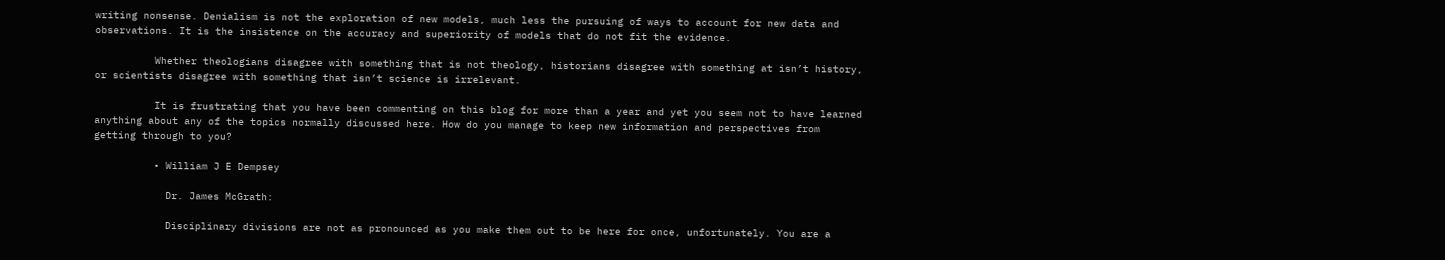writing nonsense. Denialism is not the exploration of new models, much less the pursuing of ways to account for new data and observations. It is the insistence on the accuracy and superiority of models that do not fit the evidence.

          Whether theologians disagree with something that is not theology, historians disagree with something at isn’t history, or scientists disagree with something that isn’t science is irrelevant.

          It is frustrating that you have been commenting on this blog for more than a year and yet you seem not to have learned anything about any of the topics normally discussed here. How do you manage to keep new information and perspectives from getting through to you?

          • William J E Dempsey

            Dr. James McGrath:

            Disciplinary divisions are not as pronounced as you make them out to be here for once, unfortunately. You are a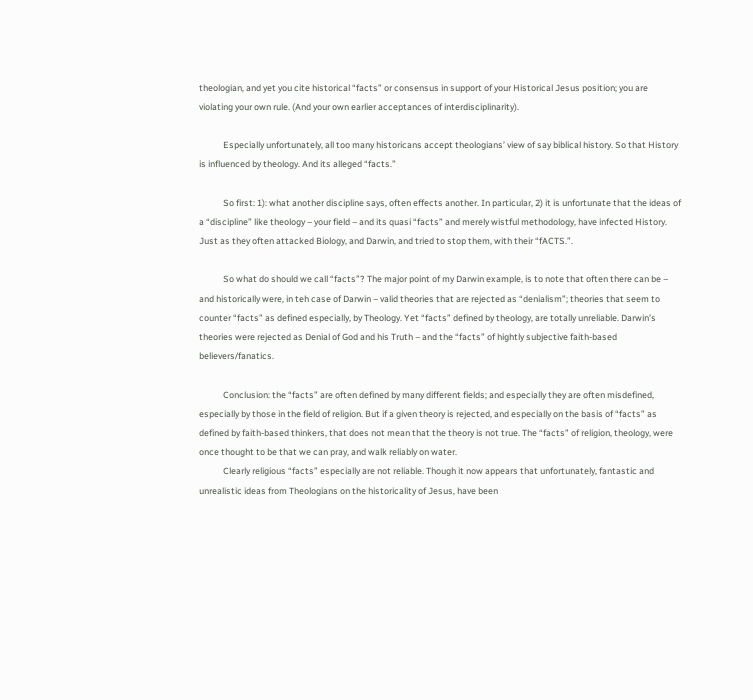theologian, and yet you cite historical “facts” or consensus in support of your Historical Jesus position; you are violating your own rule. (And your own earlier acceptances of interdisciplinarity).

            Especially unfortunately, all too many historicans accept theologians’ view of say biblical history. So that History is influenced by theology. And its alleged “facts.”

            So first: 1): what another discipline says, often effects another. In particular, 2) it is unfortunate that the ideas of a “discipline” like theology – your field – and its quasi “facts” and merely wistful methodology, have infected History. Just as they often attacked Biology, and Darwin, and tried to stop them, with their “fACTS.”.

            So what do should we call “facts”? The major point of my Darwin example, is to note that often there can be – and historically were, in teh case of Darwin – valid theories that are rejected as “denialism”; theories that seem to counter “facts” as defined especially, by Theology. Yet “facts” defined by theology, are totally unreliable. Darwin’s theories were rejected as Denial of God and his Truth – and the “facts” of hightly subjective faith-based believers/fanatics.

            Conclusion: the “facts” are often defined by many different fields; and especially they are often misdefined, especially by those in the field of religion. But if a given theory is rejected, and especially on the basis of “facts” as defined by faith-based thinkers, that does not mean that the theory is not true. The “facts” of religion, theology, were once thought to be that we can pray, and walk reliably on water.
            Clearly religious “facts” especially are not reliable. Though it now appears that unfortunately, fantastic and unrealistic ideas from Theologians on the historicality of Jesus, have been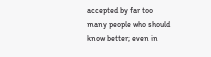accepted by far too many people who should know better; even in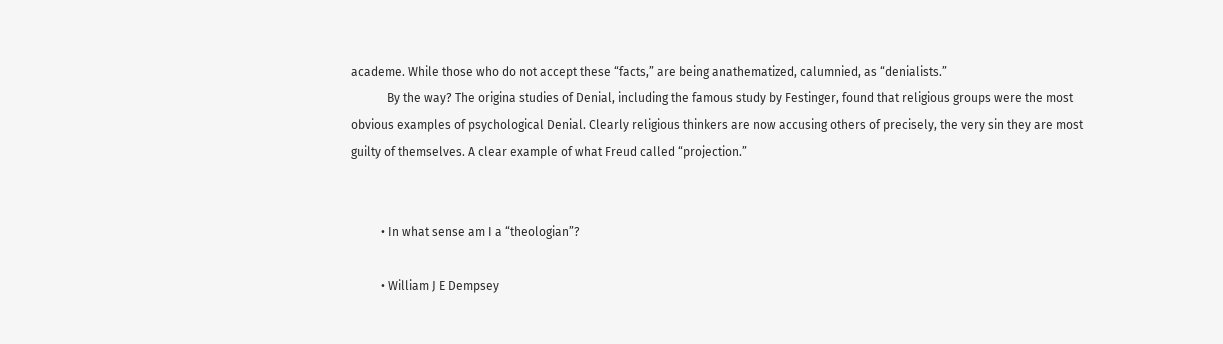academe. While those who do not accept these “facts,” are being anathematized, calumnied, as “denialists.”
            By the way? The origina studies of Denial, including the famous study by Festinger, found that religious groups were the most obvious examples of psychological Denial. Clearly religious thinkers are now accusing others of precisely, the very sin they are most guilty of themselves. A clear example of what Freud called “projection.”


          • In what sense am I a “theologian”?

          • William J E Dempsey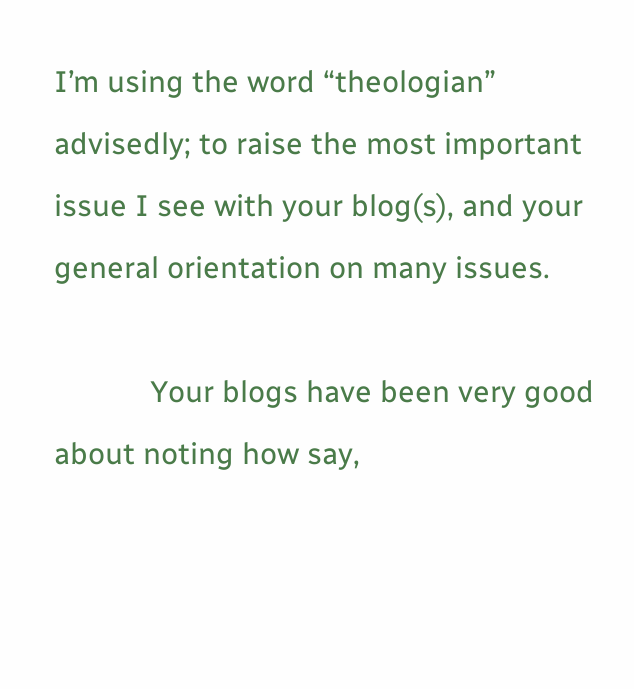I’m using the word “theologian” advisedly; to raise the most important issue I see with your blog(s), and your general orientation on many issues.

            Your blogs have been very good about noting how say,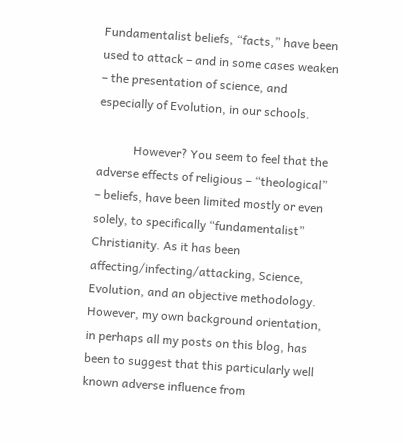Fundamentalist beliefs, “facts,” have been used to attack – and in some cases weaken – the presentation of science, and especially of Evolution, in our schools.

            However? You seem to feel that the adverse effects of religious – “theological” – beliefs, have been limited mostly or even solely, to specifically “fundamentalist” Christianity. As it has been affecting/infecting/attacking, Science, Evolution, and an objective methodology. However, my own background orientation, in perhaps all my posts on this blog, has been to suggest that this particularly well known adverse influence from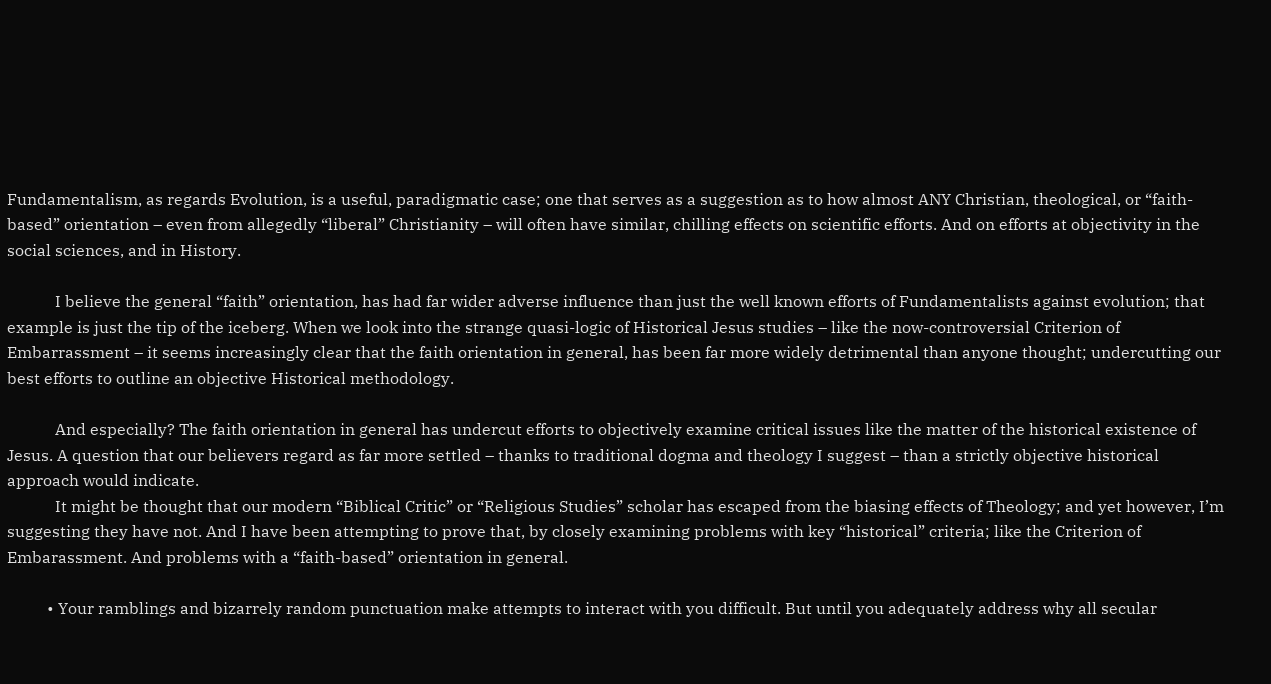Fundamentalism, as regards Evolution, is a useful, paradigmatic case; one that serves as a suggestion as to how almost ANY Christian, theological, or “faith-based” orientation – even from allegedly “liberal” Christianity – will often have similar, chilling effects on scientific efforts. And on efforts at objectivity in the social sciences, and in History.

            I believe the general “faith” orientation, has had far wider adverse influence than just the well known efforts of Fundamentalists against evolution; that example is just the tip of the iceberg. When we look into the strange quasi-logic of Historical Jesus studies – like the now-controversial Criterion of Embarrassment – it seems increasingly clear that the faith orientation in general, has been far more widely detrimental than anyone thought; undercutting our best efforts to outline an objective Historical methodology.

            And especially? The faith orientation in general has undercut efforts to objectively examine critical issues like the matter of the historical existence of Jesus. A question that our believers regard as far more settled – thanks to traditional dogma and theology I suggest – than a strictly objective historical approach would indicate.
            It might be thought that our modern “Biblical Critic” or “Religious Studies” scholar has escaped from the biasing effects of Theology; and yet however, I’m suggesting they have not. And I have been attempting to prove that, by closely examining problems with key “historical” criteria; like the Criterion of Embarassment. And problems with a “faith-based” orientation in general.

          • Your ramblings and bizarrely random punctuation make attempts to interact with you difficult. But until you adequately address why all secular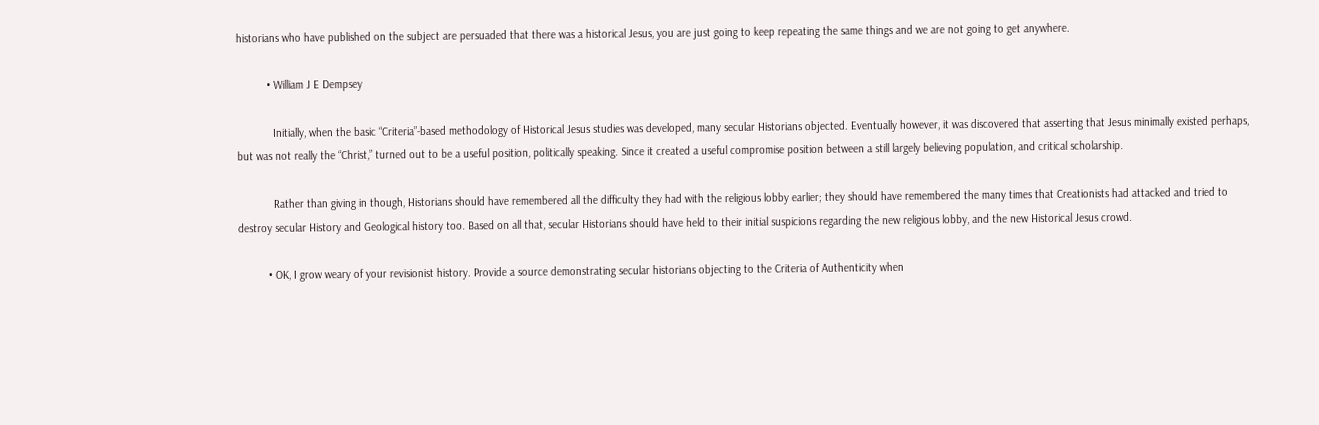historians who have published on the subject are persuaded that there was a historical Jesus, you are just going to keep repeating the same things and we are not going to get anywhere.

          • William J E Dempsey

            Initially, when the basic “Criteria”-based methodology of Historical Jesus studies was developed, many secular Historians objected. Eventually however, it was discovered that asserting that Jesus minimally existed perhaps, but was not really the “Christ,” turned out to be a useful position, politically speaking. Since it created a useful compromise position between a still largely believing population, and critical scholarship.

            Rather than giving in though, Historians should have remembered all the difficulty they had with the religious lobby earlier; they should have remembered the many times that Creationists had attacked and tried to destroy secular History and Geological history too. Based on all that, secular Historians should have held to their initial suspicions regarding the new religious lobby, and the new Historical Jesus crowd.

          • OK, I grow weary of your revisionist history. Provide a source demonstrating secular historians objecting to the Criteria of Authenticity when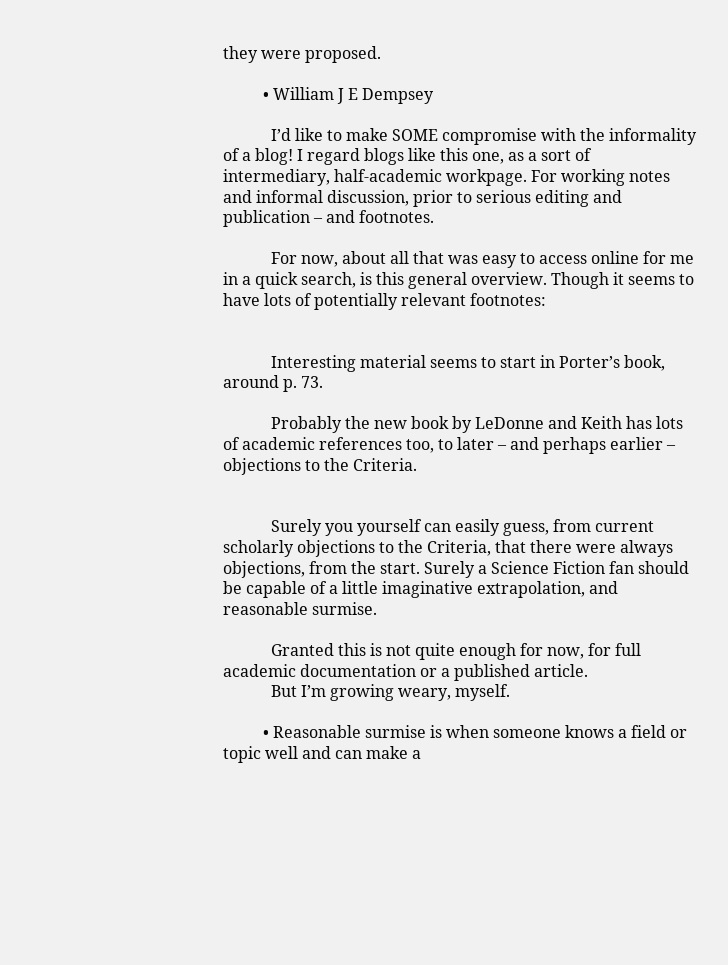they were proposed.

          • William J E Dempsey

            I’d like to make SOME compromise with the informality of a blog! I regard blogs like this one, as a sort of intermediary, half-academic workpage. For working notes and informal discussion, prior to serious editing and publication – and footnotes.

            For now, about all that was easy to access online for me in a quick search, is this general overview. Though it seems to have lots of potentially relevant footnotes:


            Interesting material seems to start in Porter’s book, around p. 73.

            Probably the new book by LeDonne and Keith has lots of academic references too, to later – and perhaps earlier – objections to the Criteria.


            Surely you yourself can easily guess, from current scholarly objections to the Criteria, that there were always objections, from the start. Surely a Science Fiction fan should be capable of a little imaginative extrapolation, and reasonable surmise.

            Granted this is not quite enough for now, for full academic documentation or a published article.
            But I’m growing weary, myself.

          • Reasonable surmise is when someone knows a field or topic well and can make a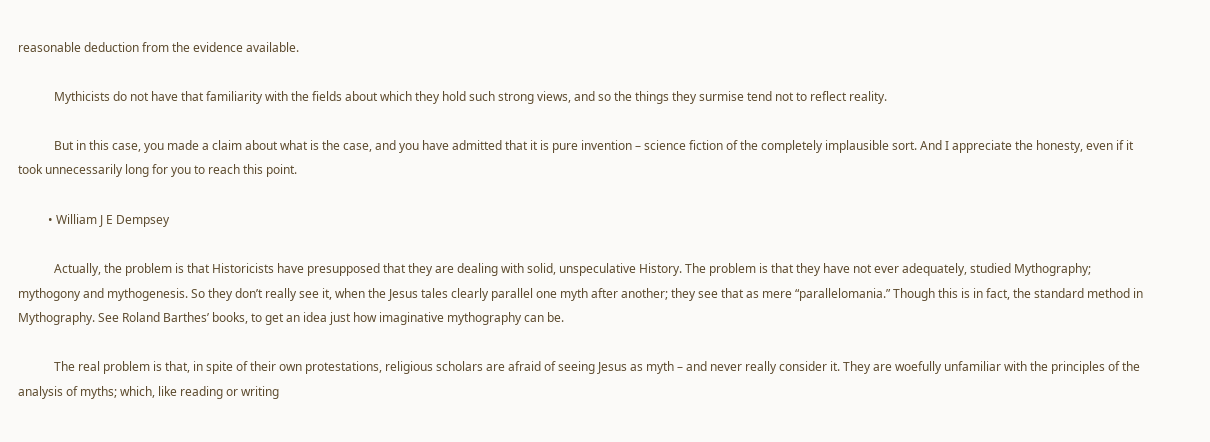reasonable deduction from the evidence available.

            Mythicists do not have that familiarity with the fields about which they hold such strong views, and so the things they surmise tend not to reflect reality.

            But in this case, you made a claim about what is the case, and you have admitted that it is pure invention – science fiction of the completely implausible sort. And I appreciate the honesty, even if it took unnecessarily long for you to reach this point.

          • William J E Dempsey

            Actually, the problem is that Historicists have presupposed that they are dealing with solid, unspeculative History. The problem is that they have not ever adequately, studied Mythography; mythogony and mythogenesis. So they don’t really see it, when the Jesus tales clearly parallel one myth after another; they see that as mere “parallelomania.” Though this is in fact, the standard method in Mythography. See Roland Barthes’ books, to get an idea just how imaginative mythography can be.

            The real problem is that, in spite of their own protestations, religious scholars are afraid of seeing Jesus as myth – and never really consider it. They are woefully unfamiliar with the principles of the analysis of myths; which, like reading or writing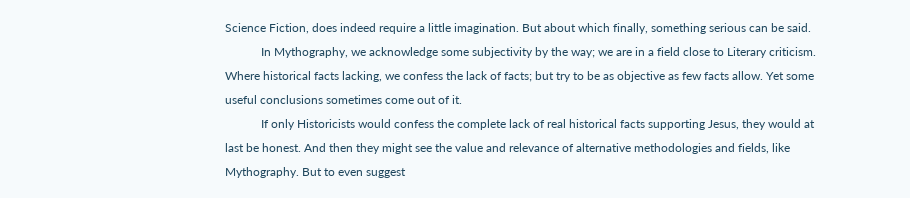Science Fiction, does indeed require a little imagination. But about which finally, something serious can be said.
            In Mythography, we acknowledge some subjectivity by the way; we are in a field close to Literary criticism. Where historical facts lacking, we confess the lack of facts; but try to be as objective as few facts allow. Yet some useful conclusions sometimes come out of it.
            If only Historicists would confess the complete lack of real historical facts supporting Jesus, they would at last be honest. And then they might see the value and relevance of alternative methodologies and fields, like Mythography. But to even suggest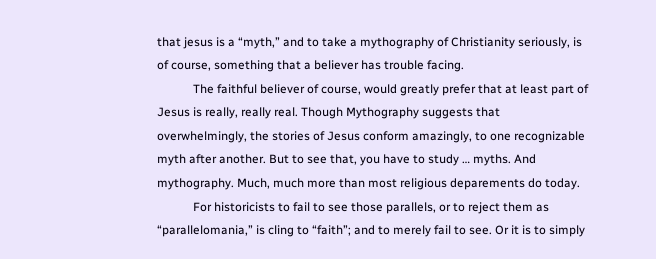that jesus is a “myth,” and to take a mythography of Christianity seriously, is of course, something that a believer has trouble facing.
            The faithful believer of course, would greatly prefer that at least part of Jesus is really, really real. Though Mythography suggests that overwhelmingly, the stories of Jesus conform amazingly, to one recognizable myth after another. But to see that, you have to study … myths. And mythography. Much, much more than most religious deparements do today.
            For historicists to fail to see those parallels, or to reject them as “parallelomania,” is cling to “faith”; and to merely fail to see. Or it is to simply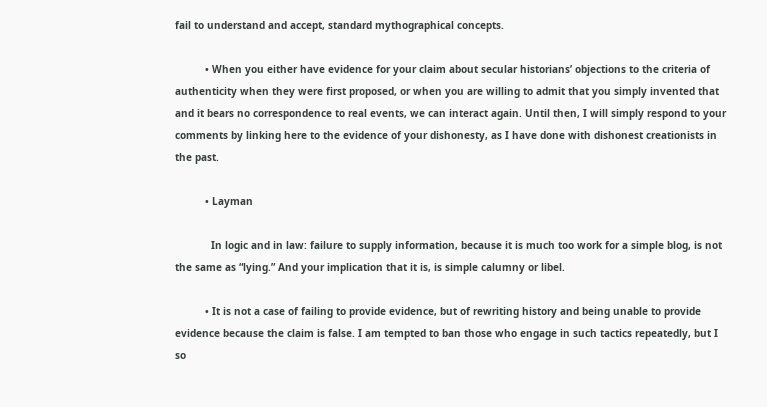fail to understand and accept, standard mythographical concepts.

          • When you either have evidence for your claim about secular historians’ objections to the criteria of authenticity when they were first proposed, or when you are willing to admit that you simply invented that and it bears no correspondence to real events, we can interact again. Until then, I will simply respond to your comments by linking here to the evidence of your dishonesty, as I have done with dishonest creationists in the past.

          • Layman

            In logic and in law: failure to supply information, because it is much too work for a simple blog, is not the same as “lying.” And your implication that it is, is simple calumny or libel.

          • It is not a case of failing to provide evidence, but of rewriting history and being unable to provide evidence because the claim is false. I am tempted to ban those who engage in such tactics repeatedly, but I so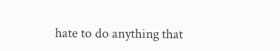hate to do anything that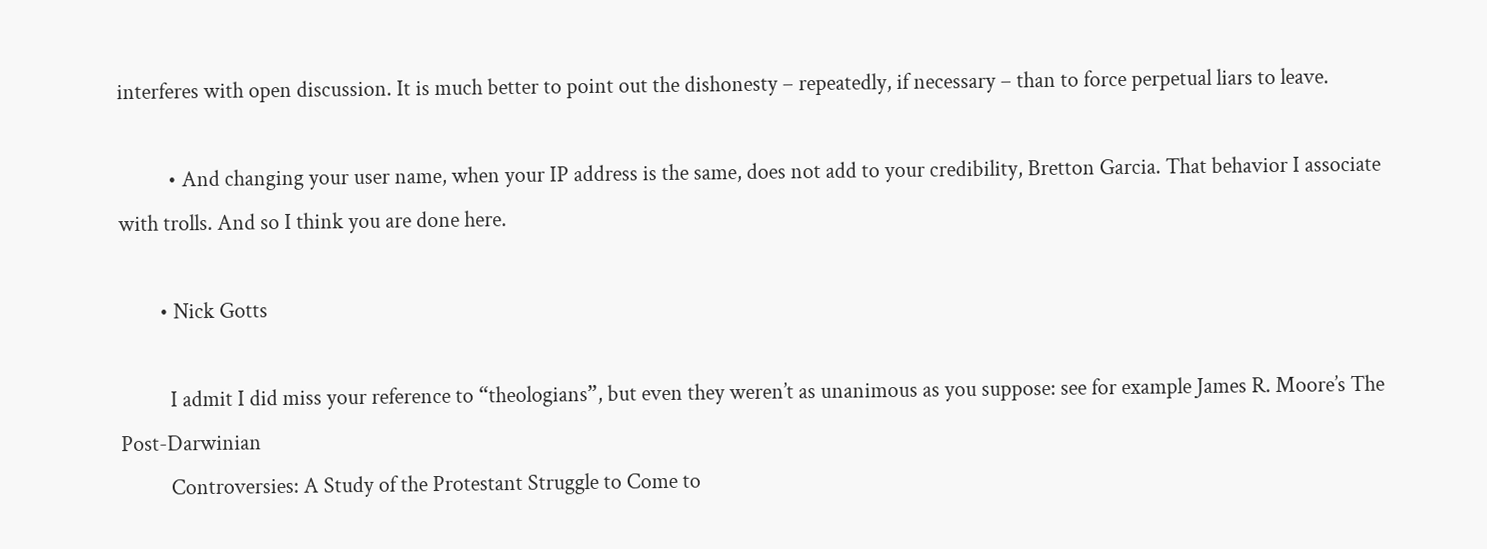interferes with open discussion. It is much better to point out the dishonesty – repeatedly, if necessary – than to force perpetual liars to leave.

          • And changing your user name, when your IP address is the same, does not add to your credibility, Bretton Garcia. That behavior I associate with trolls. And so I think you are done here.

        • Nick Gotts

          I admit I did miss your reference to “theologians”, but even they weren’t as unanimous as you suppose: see for example James R. Moore’s The Post-Darwinian
          Controversies: A Study of the Protestant Struggle to Come to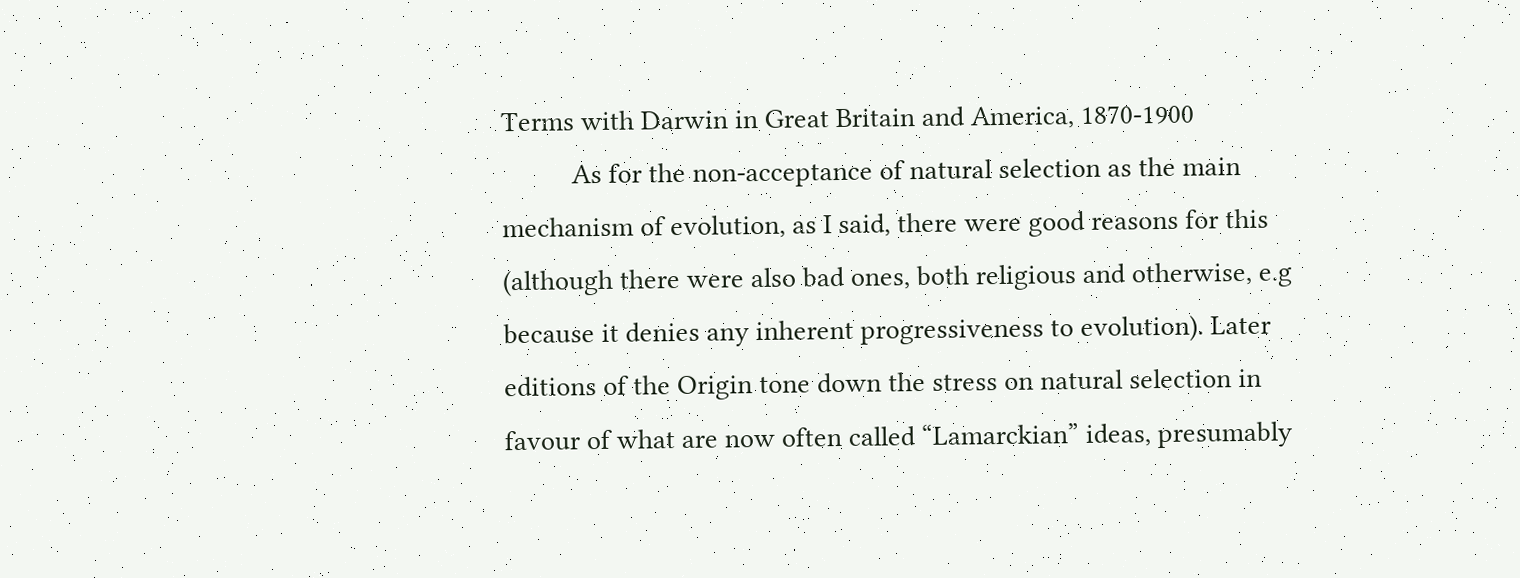Terms with Darwin in Great Britain and America, 1870-1900
          As for the non-acceptance of natural selection as the main mechanism of evolution, as I said, there were good reasons for this (although there were also bad ones, both religious and otherwise, e.g because it denies any inherent progressiveness to evolution). Later editions of the Origin tone down the stress on natural selection in favour of what are now often called “Lamarckian” ideas, presumably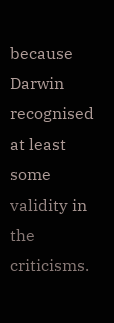because Darwin recognised at least some validity in the criticisms.